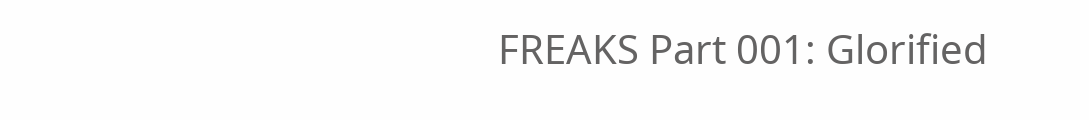FREAKS Part 001: Glorified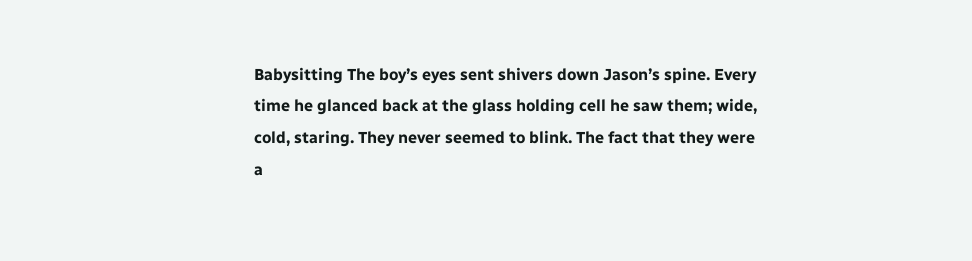Babysitting The boy’s eyes sent shivers down Jason’s spine. Every time he glanced back at the glass holding cell he saw them; wide, cold, staring. They never seemed to blink. The fact that they were a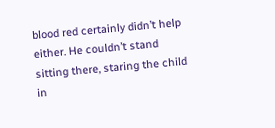blood red certainly didn’t help either. He couldn’t stand sitting there, staring the child in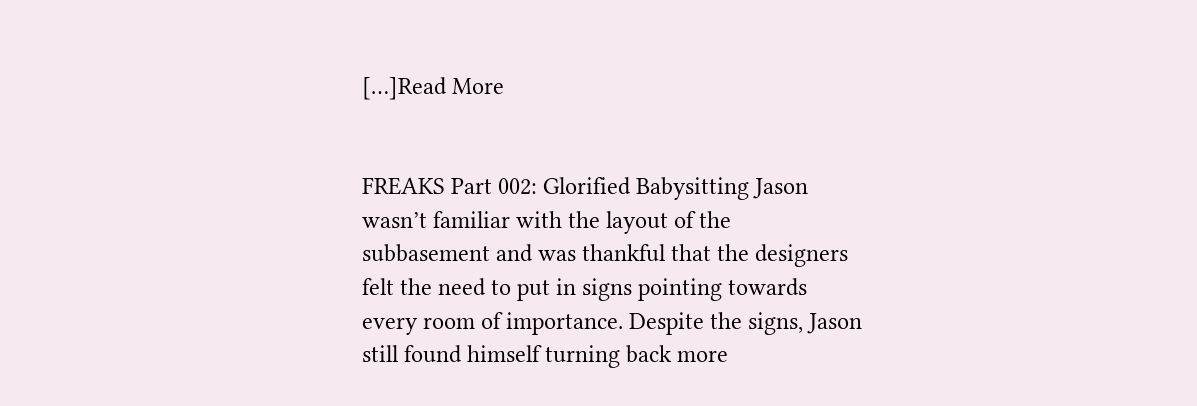[…]Read More


FREAKS Part 002: Glorified Babysitting Jason wasn’t familiar with the layout of the subbasement and was thankful that the designers felt the need to put in signs pointing towards every room of importance. Despite the signs, Jason still found himself turning back more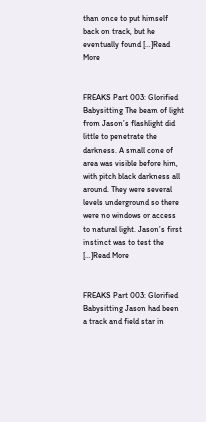than once to put himself back on track, but he eventually found […]Read More


FREAKS Part 003: Glorified Babysitting The beam of light from Jason’s flashlight did little to penetrate the darkness. A small cone of area was visible before him, with pitch black darkness all around. They were several levels underground so there were no windows or access to natural light. Jason’s first instinct was to test the […]Read More


FREAKS Part 003: Glorified Babysitting Jason had been a track and field star in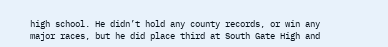high school. He didn’t hold any county records, or win any major races, but he did place third at South Gate High and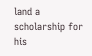land a scholarship for his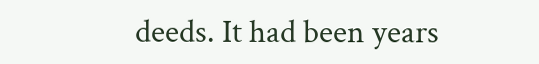deeds. It had been years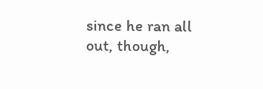since he ran all out, though,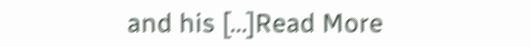and his […]Read More